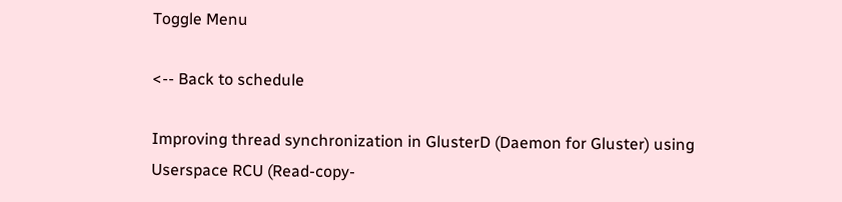Toggle Menu

<-- Back to schedule

Improving thread synchronization in GlusterD (Daemon for Gluster) using Userspace RCU (Read-copy-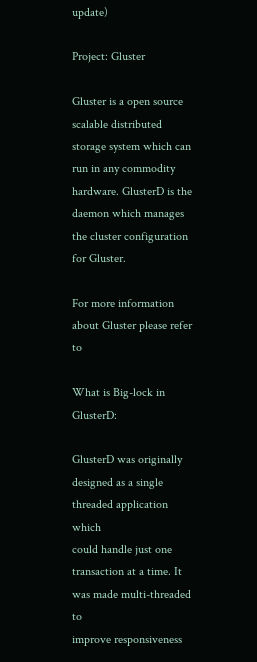update)

Project: Gluster

Gluster is a open source scalable distributed storage system which can run in any commodity hardware. GlusterD is the daemon which manages the cluster configuration for Gluster.

For more information about Gluster please refer to

What is Big-lock in GlusterD:

GlusterD was originally designed as a single threaded application which
could handle just one transaction at a time. It was made multi-threaded to
improve responsiveness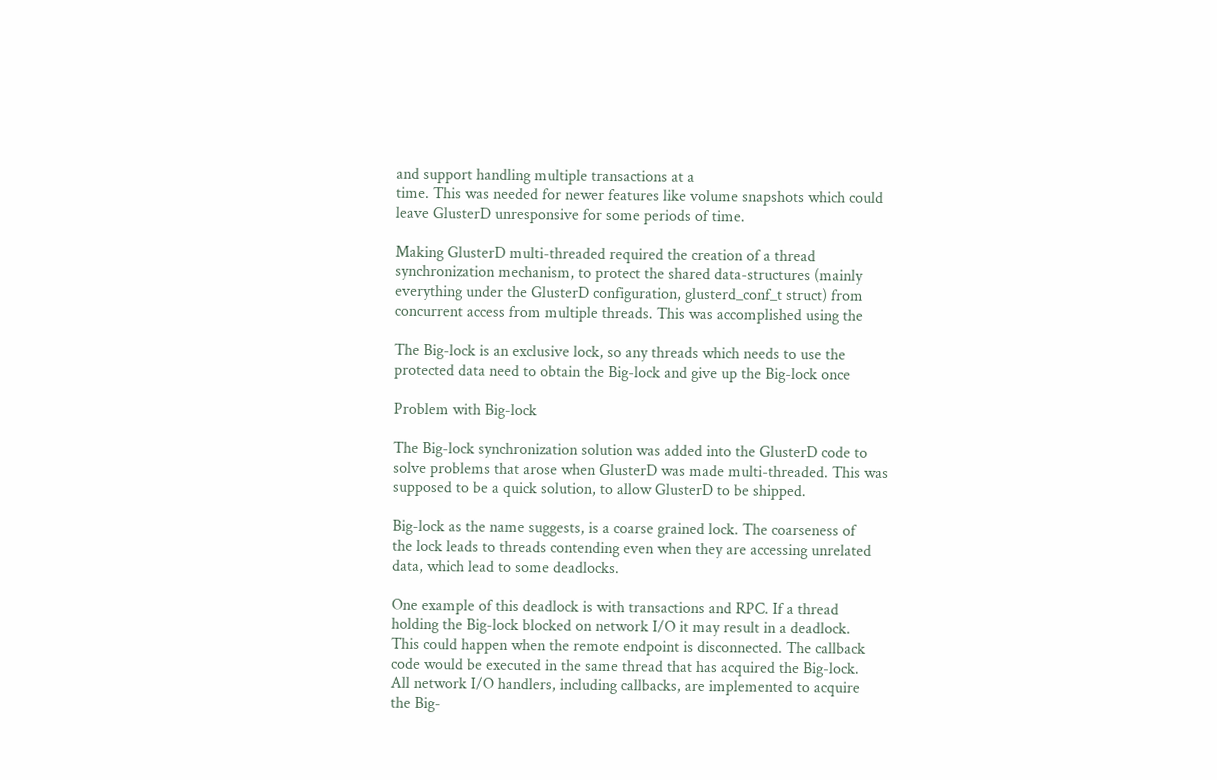and support handling multiple transactions at a
time. This was needed for newer features like volume snapshots which could
leave GlusterD unresponsive for some periods of time.

Making GlusterD multi-threaded required the creation of a thread
synchronization mechanism, to protect the shared data-structures (mainly
everything under the GlusterD configuration, glusterd_conf_t struct) from
concurrent access from multiple threads. This was accomplished using the

The Big-lock is an exclusive lock, so any threads which needs to use the
protected data need to obtain the Big-lock and give up the Big-lock once

Problem with Big-lock

The Big-lock synchronization solution was added into the GlusterD code to
solve problems that arose when GlusterD was made multi-threaded. This was
supposed to be a quick solution, to allow GlusterD to be shipped.

Big-lock as the name suggests, is a coarse grained lock. The coarseness of
the lock leads to threads contending even when they are accessing unrelated
data, which lead to some deadlocks.

One example of this deadlock is with transactions and RPC. If a thread
holding the Big-lock blocked on network I/O it may result in a deadlock.
This could happen when the remote endpoint is disconnected. The callback
code would be executed in the same thread that has acquired the Big-lock.
All network I/O handlers, including callbacks, are implemented to acquire
the Big-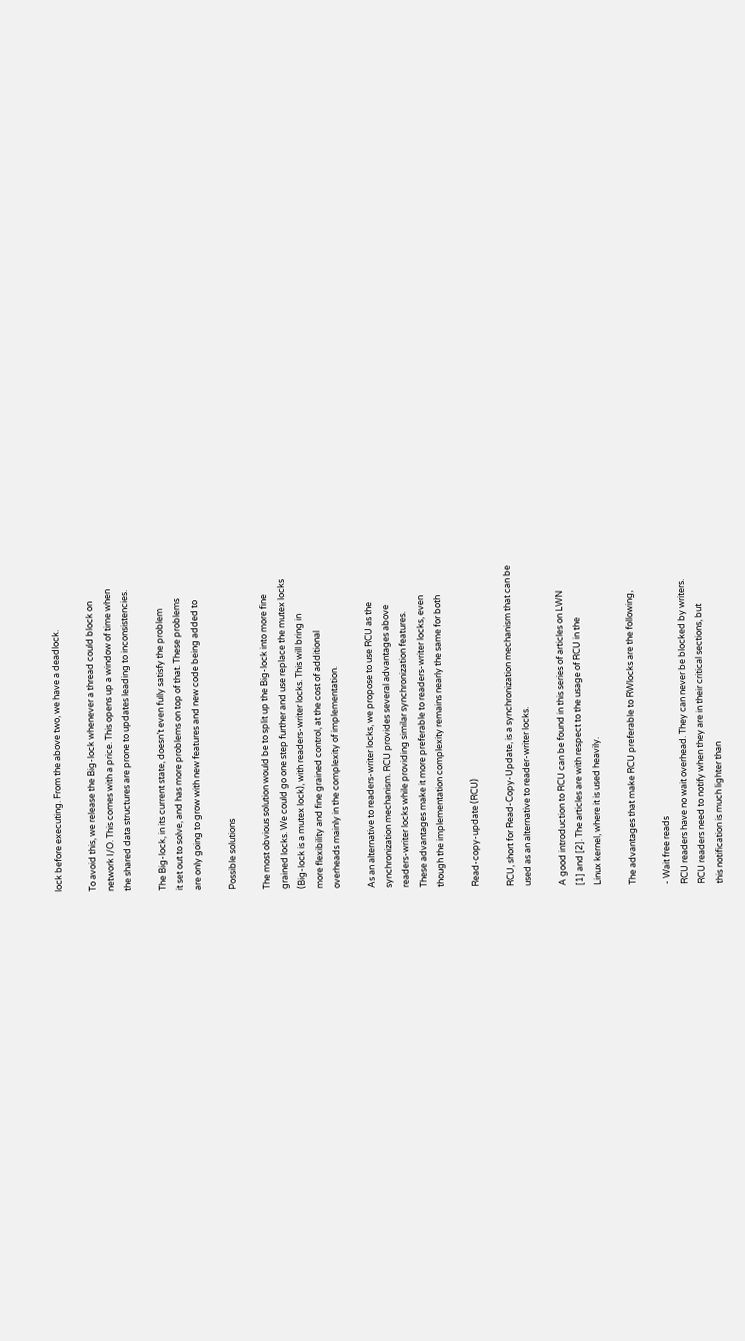lock before executing. From the above two, we have a deadlock.

To avoid this, we release the Big-lock whenever a thread could block on
network I/O. This comes with a price. This opens up a window of time when
the shared data structures are prone to updates leading to inconsistencies.

The Big-lock, in its current state, doesn’t even fully satisfy the problem
it set out to solve, and has more problems on top of that. These problems
are only going to grow with new features and new code being added to

Possible solutions

The most obvious solution would be to split up the Big-lock into more fine
grained locks. We could go one step further and use replace the mutex locks
(Big-lock is a mutex lock), with readers-writer locks. This will bring in
more flexibility and fine grained control, at the cost of additional
overheads mainly in the complexity of implementation.

As an alternative to readers-writer locks, we propose to use RCU as the
synchronization mechanism. RCU provides several advantages above
readers-writer locks while providing similar synchronization features.
These advantages make it more preferable to readers-writer locks, even
though the implementation complexity remains nearly the same for both

Read-copy-update (RCU)

RCU, short for Read-Copy-Update, is a synchronization mechanism that can be
used as an alternative to reader-writer locks.

A good introduction to RCU can be found in this series of articles on LWN
[1] and [2]. The articles are with respect to the usage of RCU in the
Linux kernel, where it is used heavily.

The advantages that make RCU preferable to RWlocks are the following,

- Wait free reads
RCU readers have no wait overhead. They can never be blocked by writers.
RCU readers need to notify when they are in their critical sections, but
this notification is much lighter than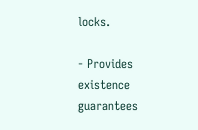locks.

- Provides existence guarantees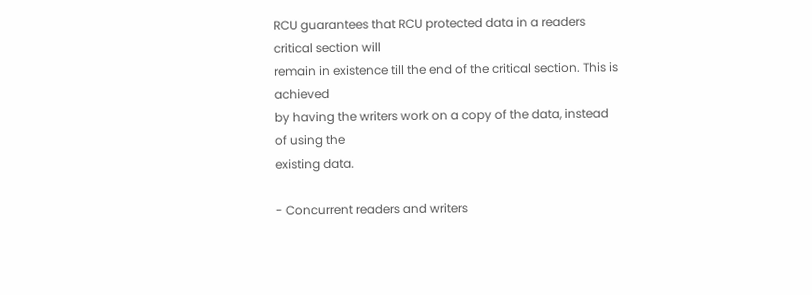RCU guarantees that RCU protected data in a readers critical section will
remain in existence till the end of the critical section. This is achieved
by having the writers work on a copy of the data, instead of using the
existing data.

- Concurrent readers and writers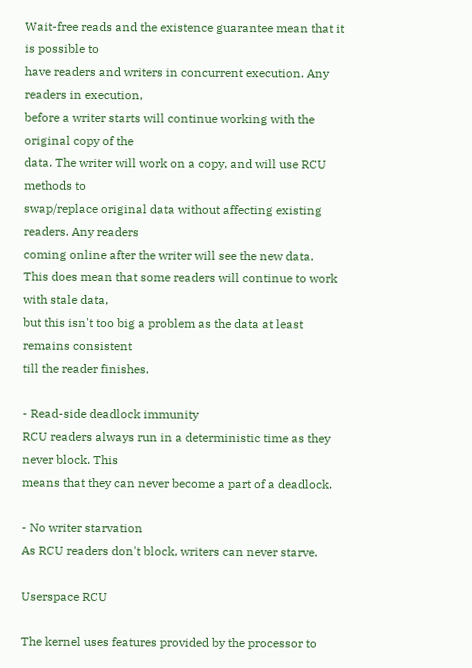Wait-free reads and the existence guarantee mean that it is possible to
have readers and writers in concurrent execution. Any readers in execution,
before a writer starts will continue working with the original copy of the
data. The writer will work on a copy, and will use RCU methods to
swap/replace original data without affecting existing readers. Any readers
coming online after the writer will see the new data.
This does mean that some readers will continue to work with stale data,
but this isn't too big a problem as the data at least remains consistent
till the reader finishes.

- Read-side deadlock immunity
RCU readers always run in a deterministic time as they never block. This
means that they can never become a part of a deadlock.

- No writer starvation
As RCU readers don't block, writers can never starve.

Userspace RCU

The kernel uses features provided by the processor to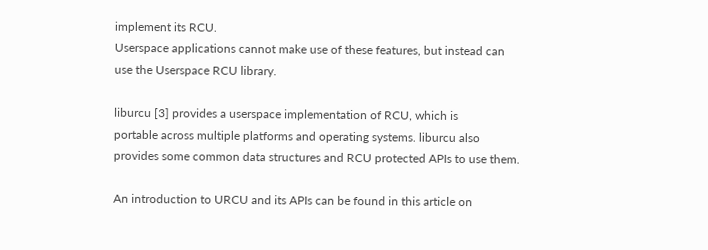implement its RCU.
Userspace applications cannot make use of these features, but instead can
use the Userspace RCU library.

liburcu [3] provides a userspace implementation of RCU, which is
portable across multiple platforms and operating systems. liburcu also
provides some common data structures and RCU protected APIs to use them.

An introduction to URCU and its APIs can be found in this article on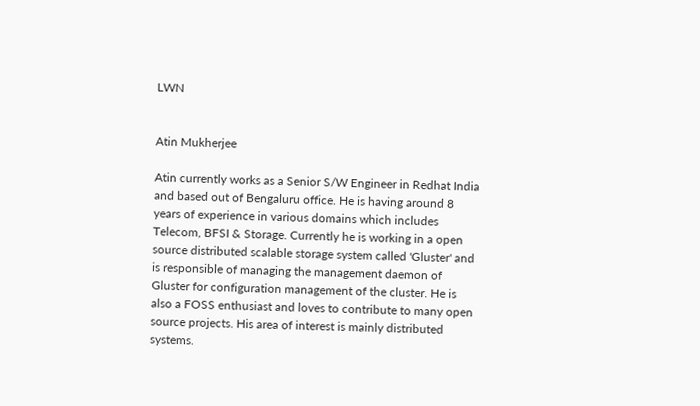LWN


Atin Mukherjee

Atin currently works as a Senior S/W Engineer in Redhat India and based out of Bengaluru office. He is having around 8 years of experience in various domains which includes Telecom, BFSI & Storage. Currently he is working in a open source distributed scalable storage system called 'Gluster' and is responsible of managing the management daemon of Gluster for configuration management of the cluster. He is also a FOSS enthusiast and loves to contribute to many open source projects. His area of interest is mainly distributed systems.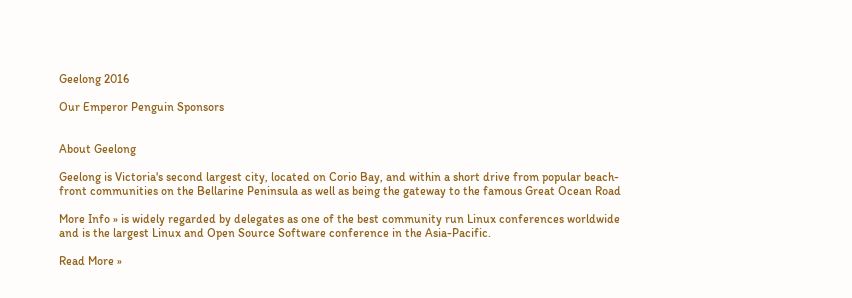Geelong 2016

Our Emperor Penguin Sponsors


About Geelong

Geelong is Victoria's second largest city, located on Corio Bay, and within a short drive from popular beach-front communities on the Bellarine Peninsula as well as being the gateway to the famous Great Ocean Road

More Info » is widely regarded by delegates as one of the best community run Linux conferences worldwide and is the largest Linux and Open Source Software conference in the Asia-Pacific.

Read More »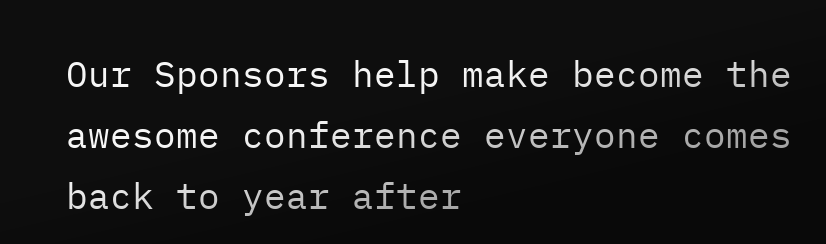Our Sponsors help make become the awesome conference everyone comes back to year after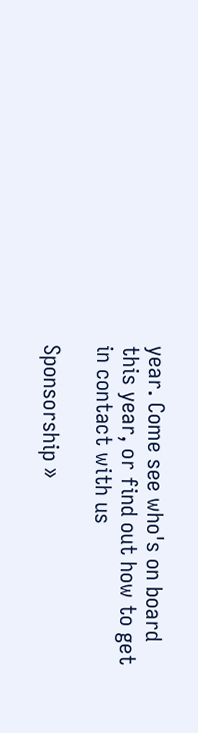year. Come see who's on board this year, or find out how to get in contact with us

Sponsorship »